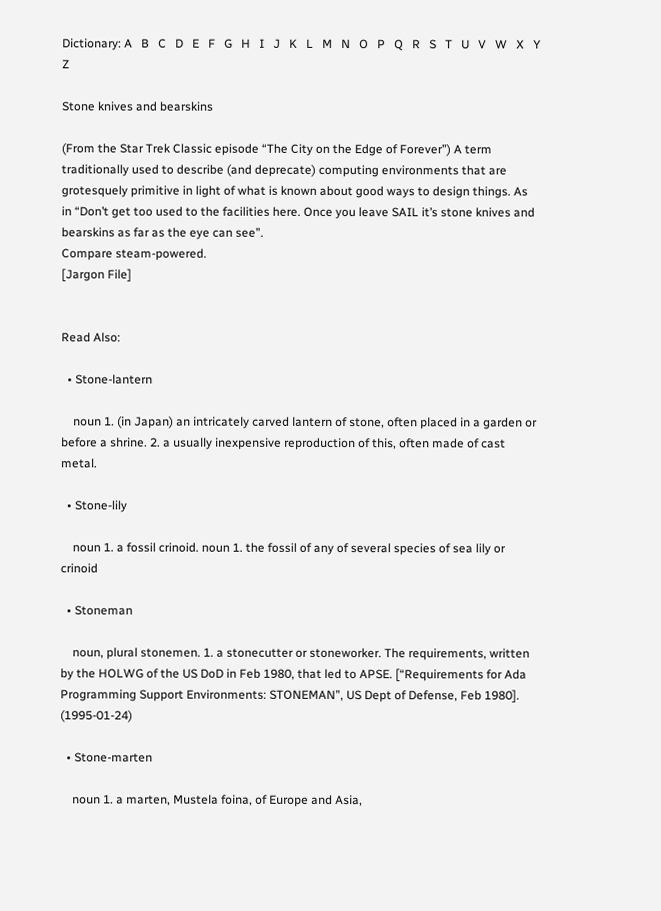Dictionary: A   B   C   D   E   F   G   H   I   J   K   L   M   N   O   P   Q   R   S   T   U   V   W   X   Y   Z

Stone knives and bearskins

(From the Star Trek Classic episode “The City on the Edge of Forever”) A term traditionally used to describe (and deprecate) computing environments that are grotesquely primitive in light of what is known about good ways to design things. As in “Don’t get too used to the facilities here. Once you leave SAIL it’s stone knives and bearskins as far as the eye can see”.
Compare steam-powered.
[Jargon File]


Read Also:

  • Stone-lantern

    noun 1. (in Japan) an intricately carved lantern of stone, often placed in a garden or before a shrine. 2. a usually inexpensive reproduction of this, often made of cast metal.

  • Stone-lily

    noun 1. a fossil crinoid. noun 1. the fossil of any of several species of sea lily or crinoid

  • Stoneman

    noun, plural stonemen. 1. a stonecutter or stoneworker. The requirements, written by the HOLWG of the US DoD in Feb 1980, that led to APSE. [“Requirements for Ada Programming Support Environments: STONEMAN”, US Dept of Defense, Feb 1980]. (1995-01-24)

  • Stone-marten

    noun 1. a marten, Mustela foina, of Europe and Asia,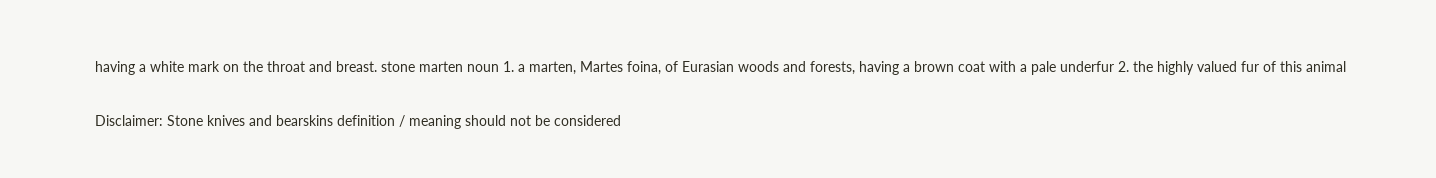having a white mark on the throat and breast. stone marten noun 1. a marten, Martes foina, of Eurasian woods and forests, having a brown coat with a pale underfur 2. the highly valued fur of this animal

Disclaimer: Stone knives and bearskins definition / meaning should not be considered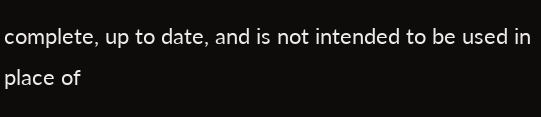complete, up to date, and is not intended to be used in place of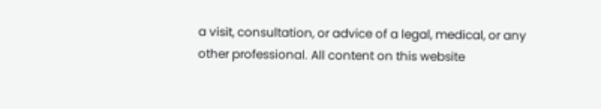a visit, consultation, or advice of a legal, medical, or any other professional. All content on this website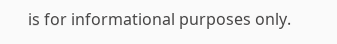is for informational purposes only.